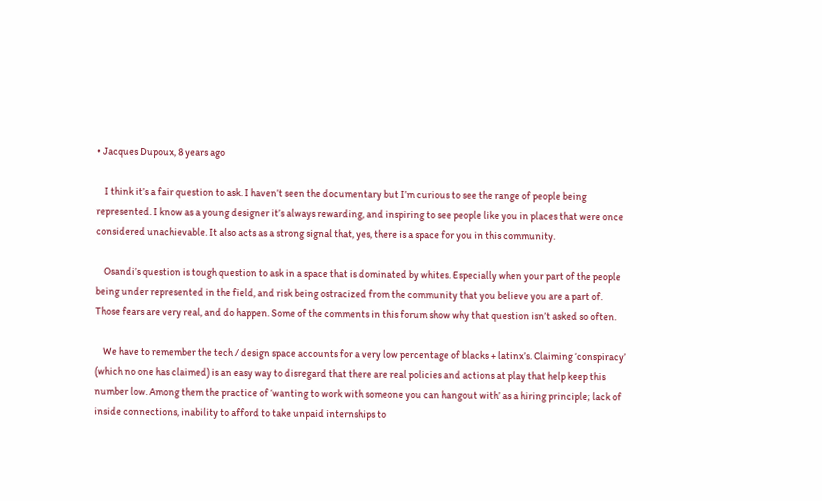• Jacques Dupoux, 8 years ago

    I think it’s a fair question to ask. I haven’t seen the documentary but I’m curious to see the range of people being represented. I know as a young designer it’s always rewarding, and inspiring to see people like you in places that were once considered unachievable. It also acts as a strong signal that, yes, there is a space for you in this community.

    Osandi’s question is tough question to ask in a space that is dominated by whites. Especially when your part of the people being under represented in the field, and risk being ostracized from the community that you believe you are a part of. Those fears are very real, and do happen. Some of the comments in this forum show why that question isn’t asked so often.

    We have to remember the tech / design space accounts for a very low percentage of blacks + latinx’s. Claiming ‘conspiracy’ (which no one has claimed) is an easy way to disregard that there are real policies and actions at play that help keep this number low. Among them the practice of ‘wanting to work with someone you can hangout with’ as a hiring principle; lack of inside connections, inability to afford to take unpaid internships to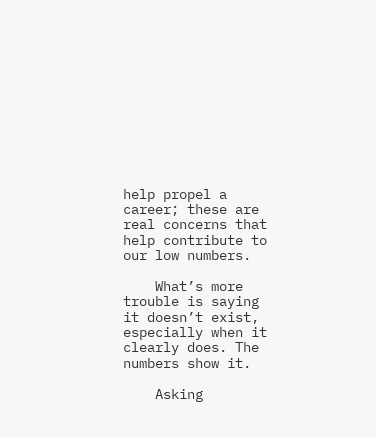help propel a career; these are real concerns that help contribute to our low numbers.

    What’s more trouble is saying it doesn’t exist, especially when it clearly does. The numbers show it.

    Asking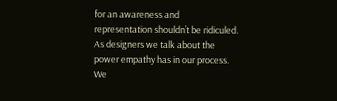for an awareness and representation shouldn’t be ridiculed. As designers we talk about the power empathy has in our process. We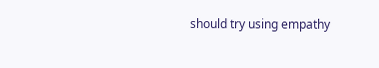should try using empathy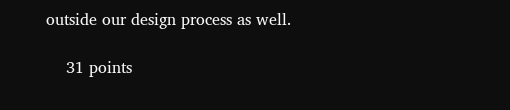outside our design process as well.

    31 points